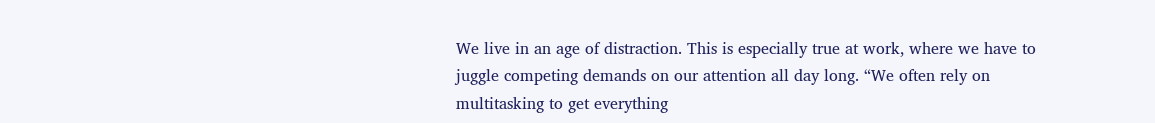We live in an age of distraction. This is especially true at work, where we have to juggle competing demands on our attention all day long. “We often rely on multitasking to get everything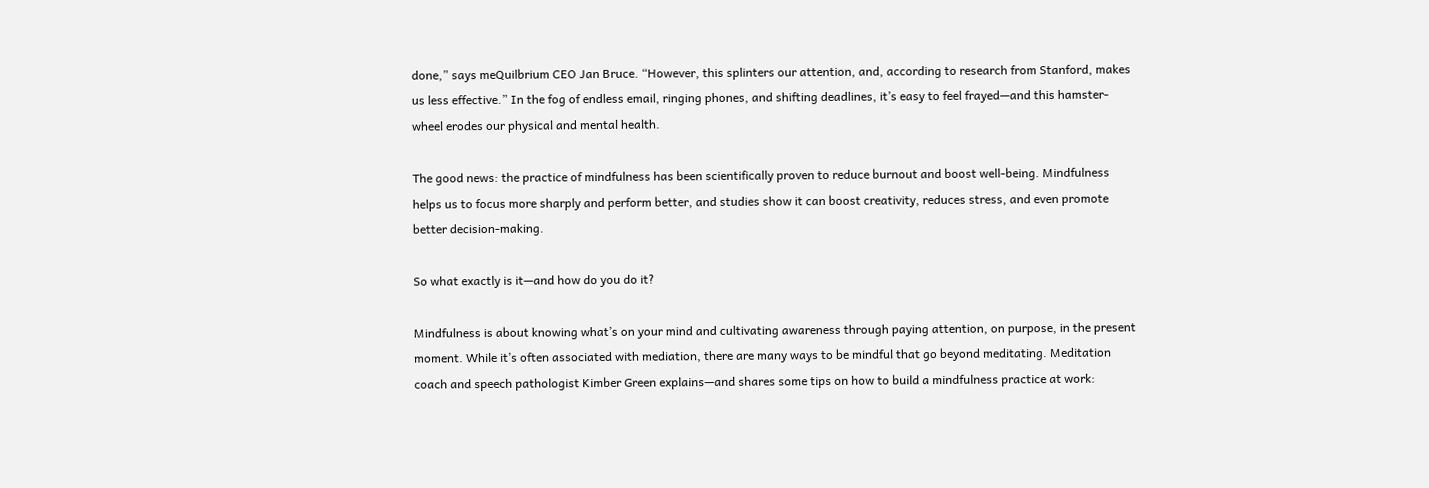done,” says meQuilbrium CEO Jan Bruce. “However, this splinters our attention, and, according to research from Stanford, makes us less effective.” In the fog of endless email, ringing phones, and shifting deadlines, it’s easy to feel frayed—and this hamster-wheel erodes our physical and mental health.

The good news: the practice of mindfulness has been scientifically proven to reduce burnout and boost well-being. Mindfulness helps us to focus more sharply and perform better, and studies show it can boost creativity, reduces stress, and even promote better decision-making.

So what exactly is it—and how do you do it?

Mindfulness is about knowing what’s on your mind and cultivating awareness through paying attention, on purpose, in the present moment. While it’s often associated with mediation, there are many ways to be mindful that go beyond meditating. Meditation coach and speech pathologist Kimber Green explains—and shares some tips on how to build a mindfulness practice at work: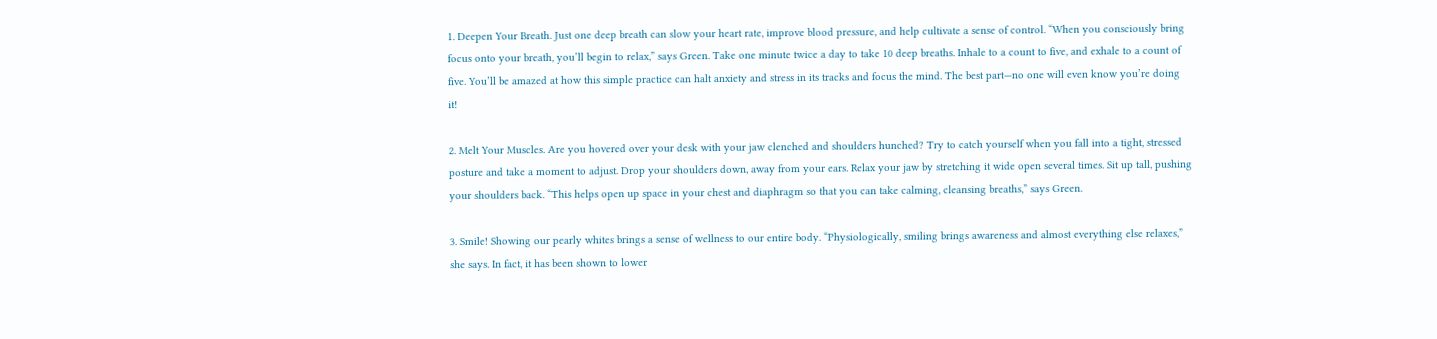1. Deepen Your Breath. Just one deep breath can slow your heart rate, improve blood pressure, and help cultivate a sense of control. “When you consciously bring focus onto your breath, you’ll begin to relax,” says Green. Take one minute twice a day to take 10 deep breaths. Inhale to a count to five, and exhale to a count of five. You’ll be amazed at how this simple practice can halt anxiety and stress in its tracks and focus the mind. The best part—no one will even know you’re doing it!

2. Melt Your Muscles. Are you hovered over your desk with your jaw clenched and shoulders hunched? Try to catch yourself when you fall into a tight, stressed posture and take a moment to adjust. Drop your shoulders down, away from your ears. Relax your jaw by stretching it wide open several times. Sit up tall, pushing your shoulders back. “This helps open up space in your chest and diaphragm so that you can take calming, cleansing breaths,” says Green.

3. Smile! Showing our pearly whites brings a sense of wellness to our entire body. “Physiologically, smiling brings awareness and almost everything else relaxes,” she says. In fact, it has been shown to lower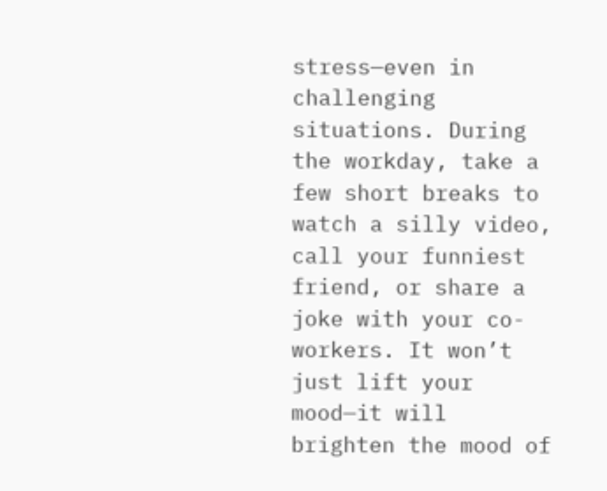stress—even in challenging situations. During the workday, take a few short breaks to watch a silly video, call your funniest friend, or share a joke with your co-workers. It won’t just lift your mood—it will brighten the mood of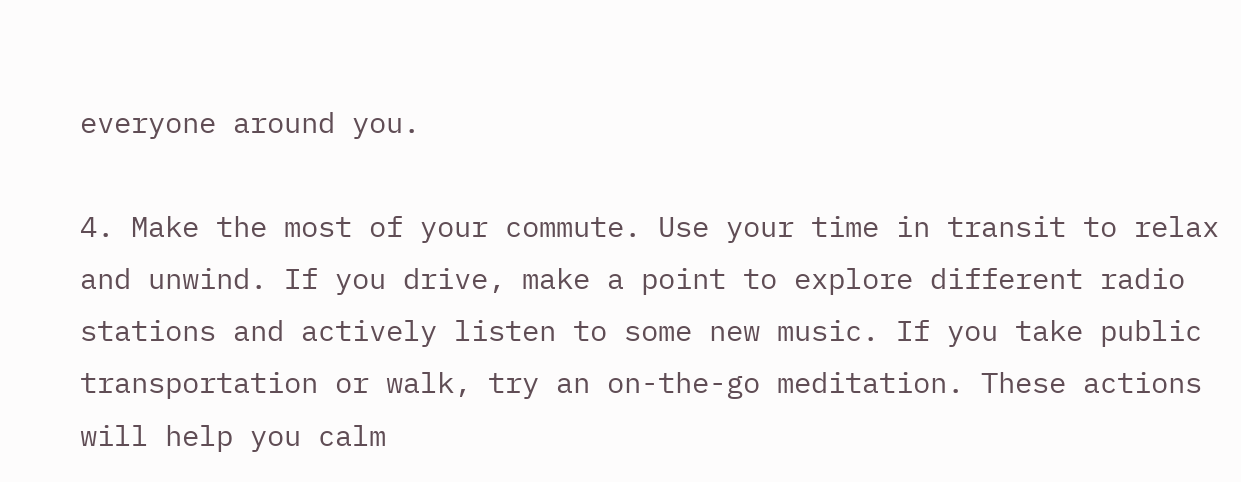everyone around you.

4. Make the most of your commute. Use your time in transit to relax and unwind. If you drive, make a point to explore different radio stations and actively listen to some new music. If you take public transportation or walk, try an on-the-go meditation. These actions will help you calm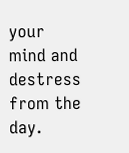your mind and destress from the day.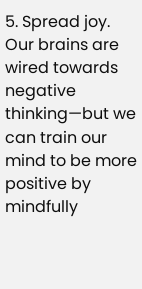5. Spread joy. Our brains are wired towards negative thinking—but we can train our mind to be more positive by mindfully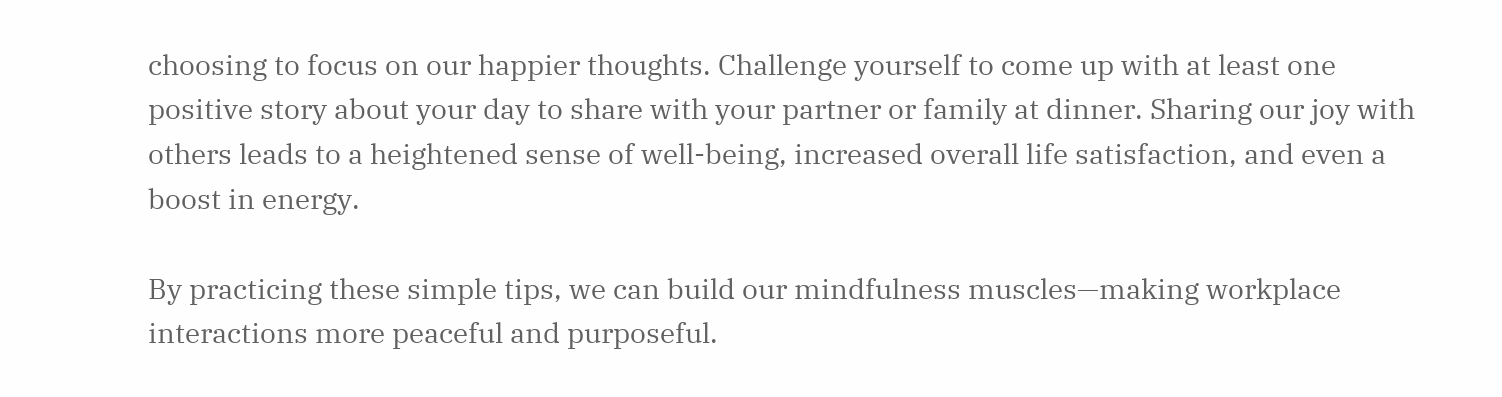choosing to focus on our happier thoughts. Challenge yourself to come up with at least one positive story about your day to share with your partner or family at dinner. Sharing our joy with others leads to a heightened sense of well-being, increased overall life satisfaction, and even a boost in energy.

By practicing these simple tips, we can build our mindfulness muscles—making workplace interactions more peaceful and purposeful.